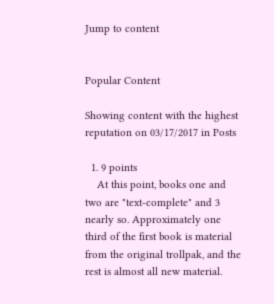Jump to content


Popular Content

Showing content with the highest reputation on 03/17/2017 in Posts

  1. 9 points
    At this point, books one and two are "text-complete" and 3 nearly so. Approximately one third of the first book is material from the original trollpak, and the rest is almost all new material.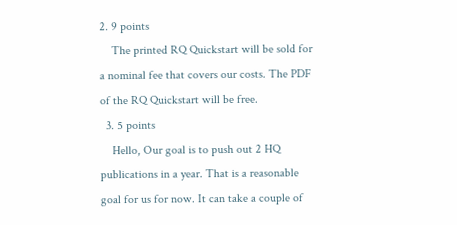2. 9 points
    The printed RQ Quickstart will be sold for a nominal fee that covers our costs. The PDF of the RQ Quickstart will be free.
  3. 5 points
    Hello, Our goal is to push out 2 HQ publications in a year. That is a reasonable goal for us for now. It can take a couple of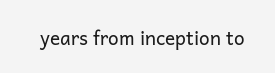years from inception to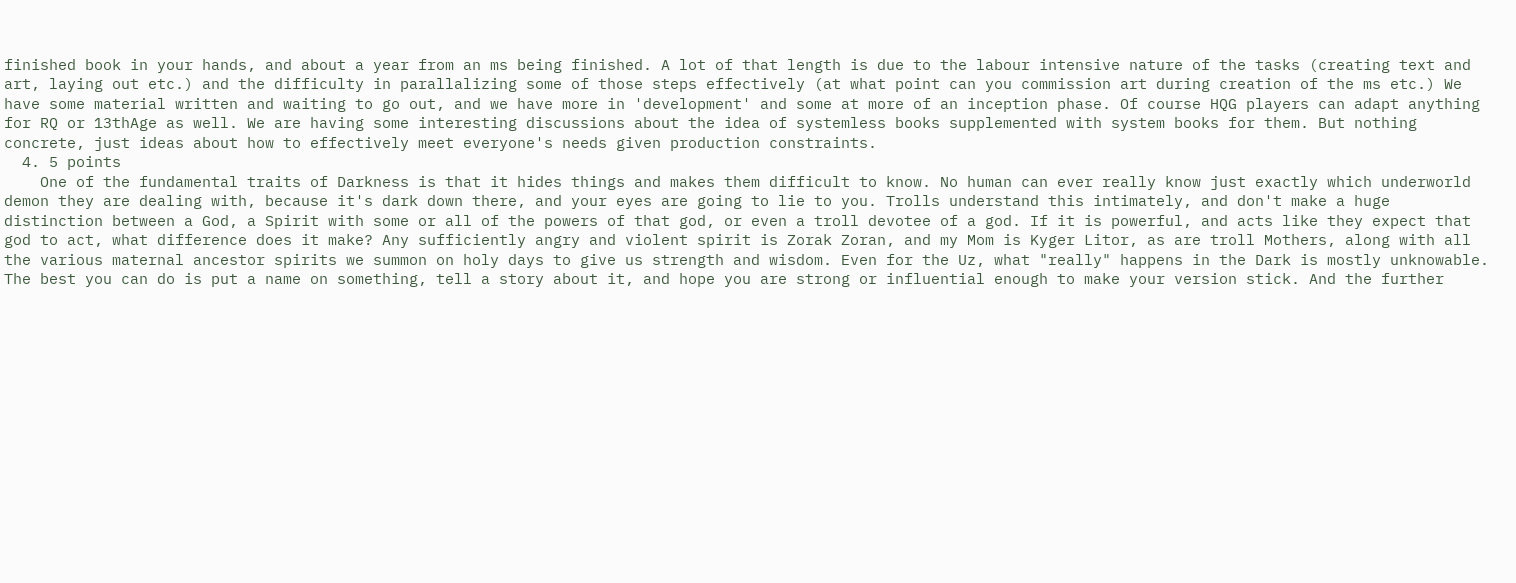finished book in your hands, and about a year from an ms being finished. A lot of that length is due to the labour intensive nature of the tasks (creating text and art, laying out etc.) and the difficulty in parallalizing some of those steps effectively (at what point can you commission art during creation of the ms etc.) We have some material written and waiting to go out, and we have more in 'development' and some at more of an inception phase. Of course HQG players can adapt anything for RQ or 13thAge as well. We are having some interesting discussions about the idea of systemless books supplemented with system books for them. But nothing concrete, just ideas about how to effectively meet everyone's needs given production constraints.
  4. 5 points
    One of the fundamental traits of Darkness is that it hides things and makes them difficult to know. No human can ever really know just exactly which underworld demon they are dealing with, because it's dark down there, and your eyes are going to lie to you. Trolls understand this intimately, and don't make a huge distinction between a God, a Spirit with some or all of the powers of that god, or even a troll devotee of a god. If it is powerful, and acts like they expect that god to act, what difference does it make? Any sufficiently angry and violent spirit is Zorak Zoran, and my Mom is Kyger Litor, as are troll Mothers, along with all the various maternal ancestor spirits we summon on holy days to give us strength and wisdom. Even for the Uz, what "really" happens in the Dark is mostly unknowable. The best you can do is put a name on something, tell a story about it, and hope you are strong or influential enough to make your version stick. And the further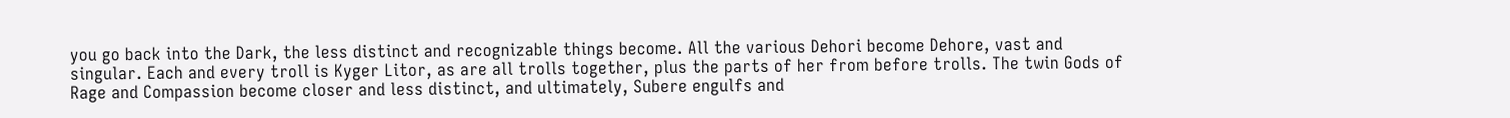you go back into the Dark, the less distinct and recognizable things become. All the various Dehori become Dehore, vast and singular. Each and every troll is Kyger Litor, as are all trolls together, plus the parts of her from before trolls. The twin Gods of Rage and Compassion become closer and less distinct, and ultimately, Subere engulfs and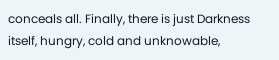conceals all. Finally, there is just Darkness itself, hungry, cold and unknowable,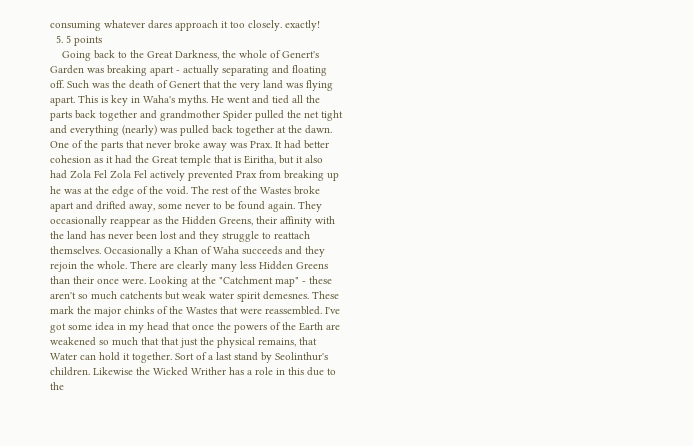consuming whatever dares approach it too closely. exactly!
  5. 5 points
    Going back to the Great Darkness, the whole of Genert's Garden was breaking apart - actually separating and floating off. Such was the death of Genert that the very land was flying apart. This is key in Waha's myths. He went and tied all the parts back together and grandmother Spider pulled the net tight and everything (nearly) was pulled back together at the dawn. One of the parts that never broke away was Prax. It had better cohesion as it had the Great temple that is Eiritha, but it also had Zola Fel Zola Fel actively prevented Prax from breaking up he was at the edge of the void. The rest of the Wastes broke apart and drifted away, some never to be found again. They occasionally reappear as the Hidden Greens, their affinity with the land has never been lost and they struggle to reattach themselves. Occasionally a Khan of Waha succeeds and they rejoin the whole. There are clearly many less Hidden Greens than their once were. Looking at the "Catchment map" - these aren't so much catchents but weak water spirit demesnes. These mark the major chinks of the Wastes that were reassembled. I've got some idea in my head that once the powers of the Earth are weakened so much that that just the physical remains, that Water can hold it together. Sort of a last stand by Seolinthur's children. Likewise the Wicked Writher has a role in this due to the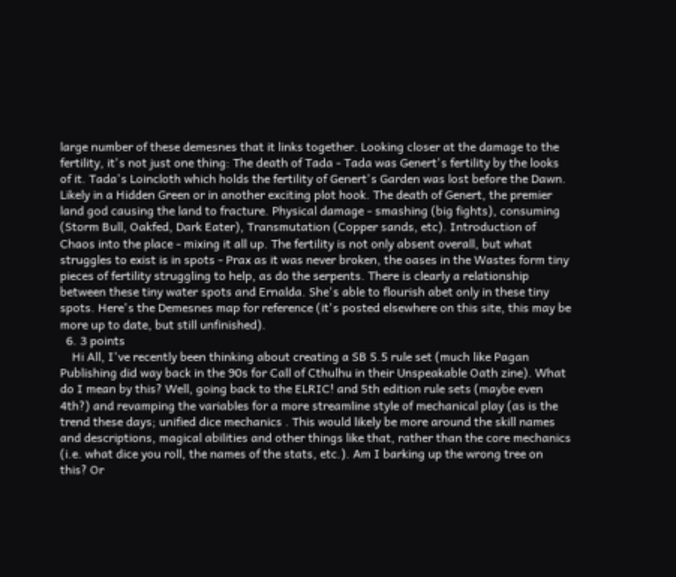large number of these demesnes that it links together. Looking closer at the damage to the fertility, it's not just one thing: The death of Tada - Tada was Genert's fertility by the looks of it. Tada's Loincloth which holds the fertility of Genert's Garden was lost before the Dawn. Likely in a Hidden Green or in another exciting plot hook. The death of Genert, the premier land god causing the land to fracture. Physical damage - smashing (big fights), consuming (Storm Bull, Oakfed, Dark Eater), Transmutation (Copper sands, etc). Introduction of Chaos into the place - mixing it all up. The fertility is not only absent overall, but what struggles to exist is in spots - Prax as it was never broken, the oases in the Wastes form tiny pieces of fertility struggling to help, as do the serpents. There is clearly a relationship between these tiny water spots and Ernalda. She's able to flourish abet only in these tiny spots. Here's the Demesnes map for reference (it's posted elsewhere on this site, this may be more up to date, but still unfinished).
  6. 3 points
    Hi All, I've recently been thinking about creating a SB 5.5 rule set (much like Pagan Publishing did way back in the 90s for Call of Cthulhu in their Unspeakable Oath zine). What do I mean by this? Well, going back to the ELRIC! and 5th edition rule sets (maybe even 4th?) and revamping the variables for a more streamline style of mechanical play (as is the trend these days; unified dice mechanics . This would likely be more around the skill names and descriptions, magical abilities and other things like that, rather than the core mechanics (i.e. what dice you roll, the names of the stats, etc.). Am I barking up the wrong tree on this? Or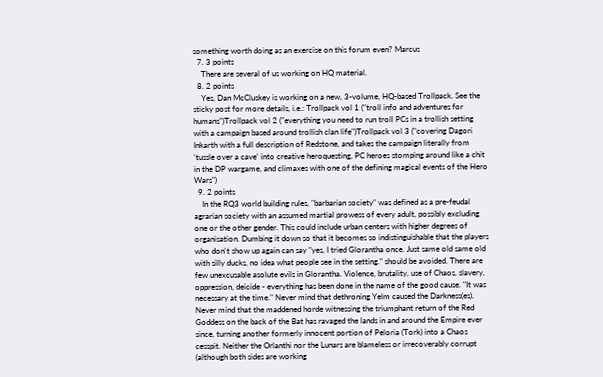something worth doing as an exercise on this forum even? Marcus
  7. 3 points
    There are several of us working on HQ material.
  8. 2 points
    Yes, Dan McCluskey is working on a new, 3-volume, HQ-based Trollpack. See the sticky post for more details, i.e.: Trollpack vol 1 ("troll info and adventures for humans")Trollpack vol 2 ("everything you need to run troll PCs in a trollish setting with a campaign based around trollish clan life")Trollpack vol 3 ("covering Dagori Inkarth with a full description of Redstone, and takes the campaign literally from 'tussle over a cave' into creative heroquesting, PC heroes stomping around like a chit in the DP wargame, and climaxes with one of the defining magical events of the Hero Wars")
  9. 2 points
    In the RQ3 world building rules, "barbarian society" was defined as a pre-feudal agrarian society with an assumed martial prowess of every adult, possibly excluding one or the other gender. This could include urban centers with higher degrees of organisation. Dumbing it down so that it becomes so indistinguishable that the players who don't show up again can say "yes, I tried Glorantha once. Just same old same old with silly ducks, no idea what people see in the setting." should be avoided. There are few unexcusable asolute evils in Glorantha. Violence, brutality, use of Chaos, slavery, oppression, deicide - everything has been done in the name of the good cause. "It was necessary at the time." Never mind that dethroning Yelm caused the Darkness(es). Never mind that the maddened horde witnessing the triumphant return of the Red Goddess on the back of the Bat has ravaged the lands in and around the Empire ever since, turning another formerly innocent portion of Peloria (Tork) into a Chaos cesspit. Neither the Orlanthi nor the Lunars are blameless or irrecoverably corrupt (although both sides are working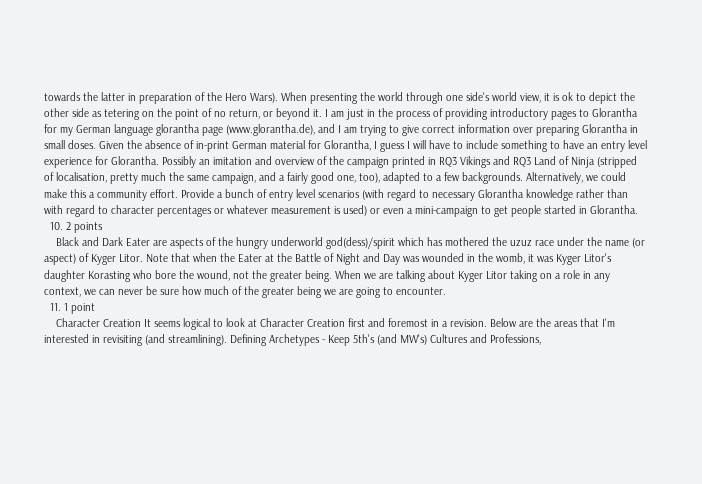towards the latter in preparation of the Hero Wars). When presenting the world through one side's world view, it is ok to depict the other side as tetering on the point of no return, or beyond it. I am just in the process of providing introductory pages to Glorantha for my German language glorantha page (www.glorantha.de), and I am trying to give correct information over preparing Glorantha in small doses. Given the absence of in-print German material for Glorantha, I guess I will have to include something to have an entry level experience for Glorantha. Possibly an imitation and overview of the campaign printed in RQ3 Vikings and RQ3 Land of Ninja (stripped of localisation, pretty much the same campaign, and a fairly good one, too), adapted to a few backgrounds. Alternatively, we could make this a community effort. Provide a bunch of entry level scenarios (with regard to necessary Glorantha knowledge rather than with regard to character percentages or whatever measurement is used) or even a mini-campaign to get people started in Glorantha.
  10. 2 points
    Black and Dark Eater are aspects of the hungry underworld god(dess)/spirit which has mothered the uzuz race under the name (or aspect) of Kyger Litor. Note that when the Eater at the Battle of Night and Day was wounded in the womb, it was Kyger Litor's daughter Korasting who bore the wound, not the greater being. When we are talking about Kyger Litor taking on a role in any context, we can never be sure how much of the greater being we are going to encounter.
  11. 1 point
    Character Creation It seems logical to look at Character Creation first and foremost in a revision. Below are the areas that I'm interested in revisiting (and streamlining). Defining Archetypes - Keep 5th's (and MW's) Cultures and Professions,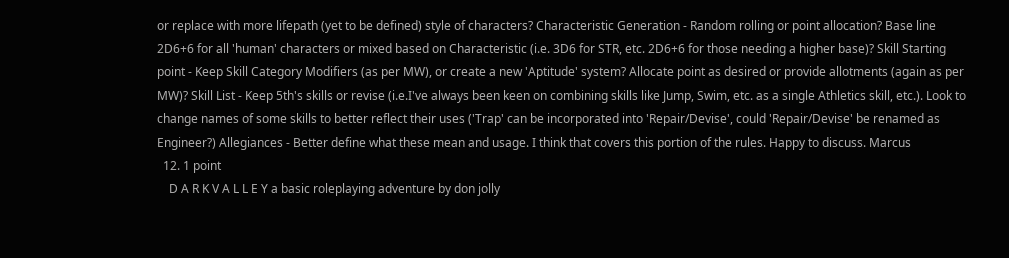or replace with more lifepath (yet to be defined) style of characters? Characteristic Generation - Random rolling or point allocation? Base line 2D6+6 for all 'human' characters or mixed based on Characteristic (i.e. 3D6 for STR, etc. 2D6+6 for those needing a higher base)? Skill Starting point - Keep Skill Category Modifiers (as per MW), or create a new 'Aptitude' system? Allocate point as desired or provide allotments (again as per MW)? Skill List - Keep 5th's skills or revise (i.e.I've always been keen on combining skills like Jump, Swim, etc. as a single Athletics skill, etc.). Look to change names of some skills to better reflect their uses ('Trap' can be incorporated into 'Repair/Devise', could 'Repair/Devise' be renamed as Engineer?) Allegiances - Better define what these mean and usage. I think that covers this portion of the rules. Happy to discuss. Marcus
  12. 1 point
    D A R K V A L L E Y a basic roleplaying adventure by don jolly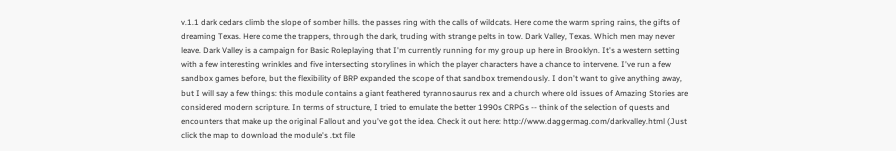v.1.1 dark cedars climb the slope of somber hills. the passes ring with the calls of wildcats. Here come the warm spring rains, the gifts of dreaming Texas. Here come the trappers, through the dark, truding with strange pelts in tow. Dark Valley, Texas. Which men may never leave. Dark Valley is a campaign for Basic Roleplaying that I'm currently running for my group up here in Brooklyn. It's a western setting with a few interesting wrinkles and five intersecting storylines in which the player characters have a chance to intervene. I've run a few sandbox games before, but the flexibility of BRP expanded the scope of that sandbox tremendously. I don't want to give anything away, but I will say a few things: this module contains a giant feathered tyrannosaurus rex and a church where old issues of Amazing Stories are considered modern scripture. In terms of structure, I tried to emulate the better 1990s CRPGs -- think of the selection of quests and encounters that make up the original Fallout and you've got the idea. Check it out here: http://www.daggermag.com/darkvalley.html (Just click the map to download the module's .txt file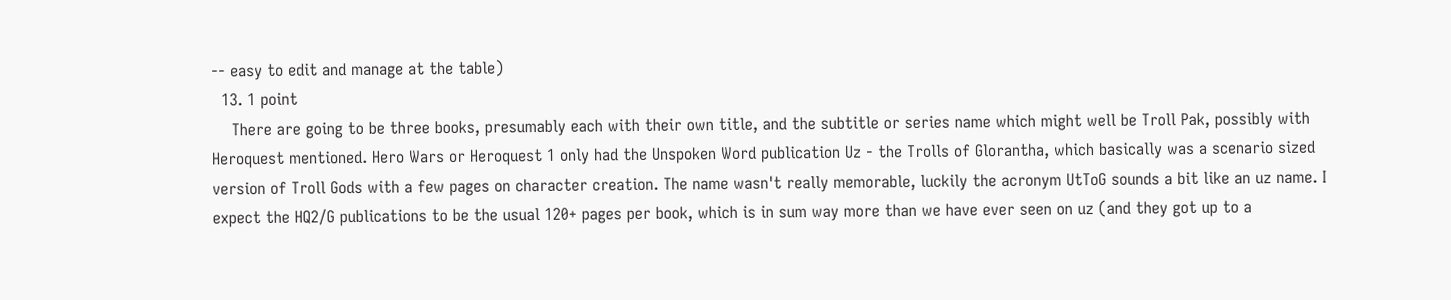-- easy to edit and manage at the table)
  13. 1 point
    There are going to be three books, presumably each with their own title, and the subtitle or series name which might well be Troll Pak, possibly with Heroquest mentioned. Hero Wars or Heroquest 1 only had the Unspoken Word publication Uz - the Trolls of Glorantha, which basically was a scenario sized version of Troll Gods with a few pages on character creation. The name wasn't really memorable, luckily the acronym UtToG sounds a bit like an uz name. I expect the HQ2/G publications to be the usual 120+ pages per book, which is in sum way more than we have ever seen on uz (and they got up to a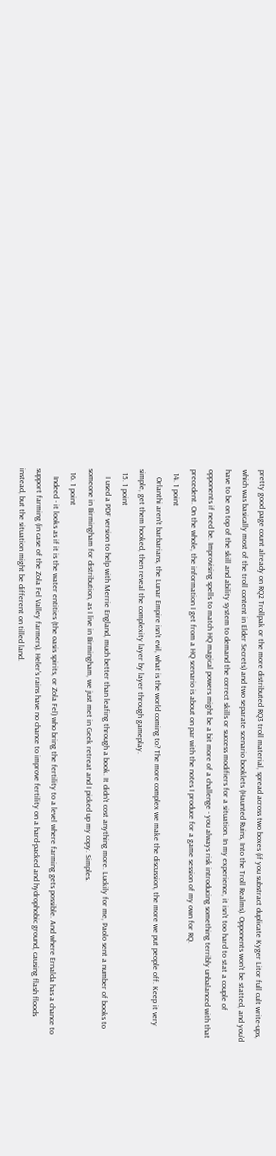pretty good page count already on RQ2 Trollpak or the more distributed RQ3 troll material, spread across two boxes (if you substract duplicate Kyger Litor full cult write-ups, which was basically most of the troll content in Elder Secrets) and two separate scenario booklets (Haunted Ruins, Into the Troll Realms). Opponents won't be statted, and you'd have to be on top of the skill and ability system to demand the correct skills or success modifiers for a situation. In my experience, it isn't too hard to stat a couple of opponents if need be. Improvising spells to match HQ magical powers might be a bit more of a challenge - you always risk introducing something terribly unbalanced with that precedent. On the whole, the information I get from a HQ scenario is about on par with the notes I produce for a game session of my own for RQ.
  14. 1 point
    Orlanthi aren't barbarians, the Lunar Empire isn't evil, what is the world coming to? The more complex we make the discussion, the more we put people off. Keep it very simple, get them hooked, then reveal the complexity layer by layer through gameplay.
  15. 1 point
    I used a PDF version to help with Merrie England, much better than leafing through a book. It didn't cost anything more. Luckily for me, Paolo sent a number of books to someone in Birmingham for distribution, as I live in Birmingham, we just met in Geek retreat and I picked up my copy. Simples.
  16. 1 point
    Indeed - it looks as if it is the water entities (the oasis spirits, or Zola Fel) who bring the fertility to a level where farming gets possible. And where Ernalda has a chance to support farming (in case of the Zola Fel Valley farmers). Heler's rains have no chance to improve fertility on a hard-packed and hydrophobic ground, causing flash floods instead, but the situation might be different on tilled land.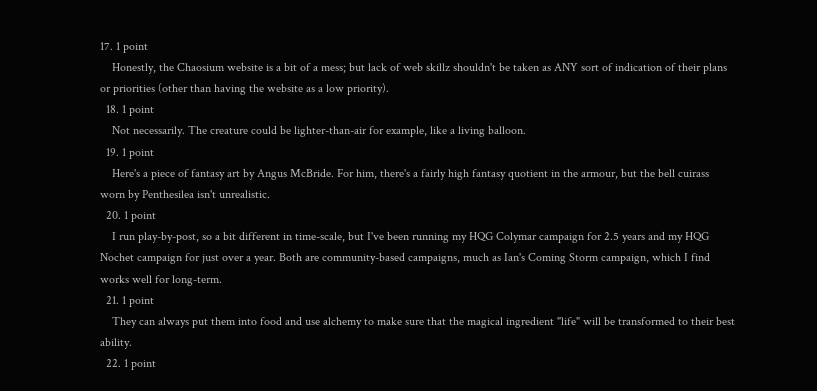17. 1 point
    Honestly, the Chaosium website is a bit of a mess; but lack of web skillz shouldn't be taken as ANY sort of indication of their plans or priorities (other than having the website as a low priority).
  18. 1 point
    Not necessarily. The creature could be lighter-than-air for example, like a living balloon.
  19. 1 point
    Here's a piece of fantasy art by Angus McBride. For him, there's a fairly high fantasy quotient in the armour, but the bell cuirass worn by Penthesilea isn't unrealistic.
  20. 1 point
    I run play-by-post, so a bit different in time-scale, but I've been running my HQG Colymar campaign for 2.5 years and my HQG Nochet campaign for just over a year. Both are community-based campaigns, much as Ian's Coming Storm campaign, which I find works well for long-term.
  21. 1 point
    They can always put them into food and use alchemy to make sure that the magical ingredient "life" will be transformed to their best ability.
  22. 1 point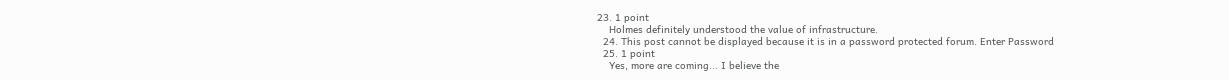23. 1 point
    Holmes definitely understood the value of infrastructure.
  24. This post cannot be displayed because it is in a password protected forum. Enter Password
  25. 1 point
    Yes, more are coming... I believe the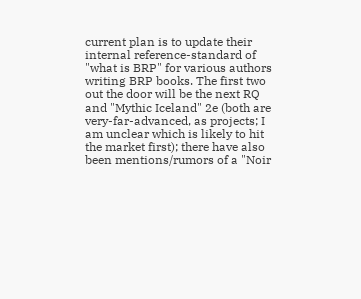current plan is to update their internal reference-standard of "what is BRP" for various authors writing BRP books. The first two out the door will be the next RQ and "Mythic Iceland" 2e (both are very-far-advanced, as projects; I am unclear which is likely to hit the market first); there have also been mentions/rumors of a "Noir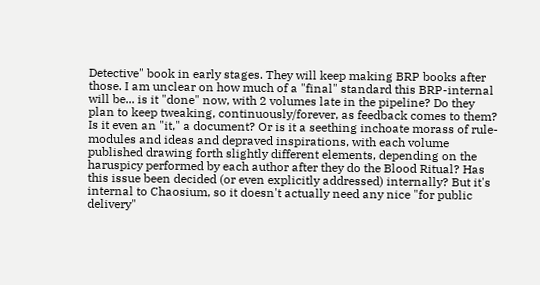Detective" book in early stages. They will keep making BRP books after those. I am unclear on how much of a "final" standard this BRP-internal will be... is it "done" now, with 2 volumes late in the pipeline? Do they plan to keep tweaking, continuously/forever, as feedback comes to them? Is it even an "it," a document? Or is it a seething inchoate morass of rule-modules and ideas and depraved inspirations, with each volume published drawing forth slightly different elements, depending on the haruspicy performed by each author after they do the Blood Ritual? Has this issue been decided (or even explicitly addressed) internally? But it's internal to Chaosium, so it doesn't actually need any nice "for public delivery"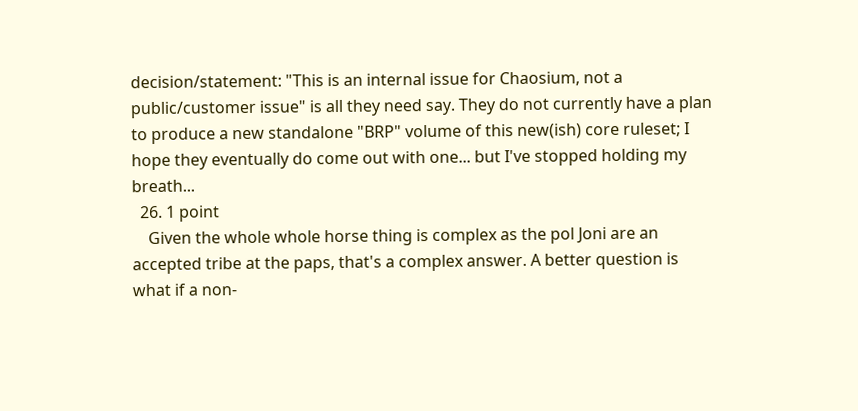decision/statement: "This is an internal issue for Chaosium, not a public/customer issue" is all they need say. They do not currently have a plan to produce a new standalone "BRP" volume of this new(ish) core ruleset; I hope they eventually do come out with one... but I've stopped holding my breath...
  26. 1 point
    Given the whole whole horse thing is complex as the pol Joni are an accepted tribe at the paps, that's a complex answer. A better question is what if a non-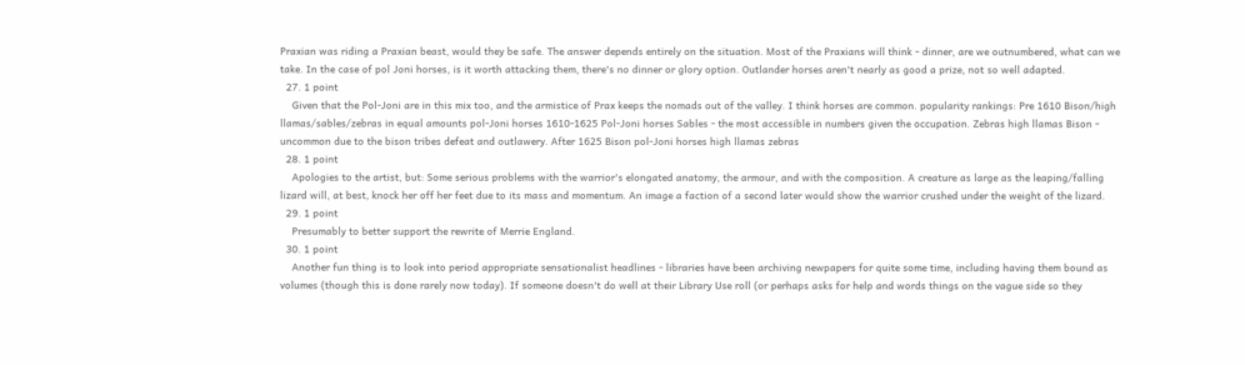Praxian was riding a Praxian beast, would they be safe. The answer depends entirely on the situation. Most of the Praxians will think - dinner, are we outnumbered, what can we take. In the case of pol Joni horses, is it worth attacking them, there's no dinner or glory option. Outlander horses aren't nearly as good a prize, not so well adapted.
  27. 1 point
    Given that the Pol-Joni are in this mix too, and the armistice of Prax keeps the nomads out of the valley. I think horses are common. popularity rankings: Pre 1610 Bison/high llamas/sables/zebras in equal amounts pol-Joni horses 1610-1625 Pol-Joni horses Sables - the most accessible in numbers given the occupation. Zebras high llamas Bison - uncommon due to the bison tribes defeat and outlawery. After 1625 Bison pol-Joni horses high llamas zebras
  28. 1 point
    Apologies to the artist, but: Some serious problems with the warrior's elongated anatomy, the armour, and with the composition. A creature as large as the leaping/falling lizard will, at best, knock her off her feet due to its mass and momentum. An image a faction of a second later would show the warrior crushed under the weight of the lizard.
  29. 1 point
    Presumably to better support the rewrite of Merrie England.
  30. 1 point
    Another fun thing is to look into period appropriate sensationalist headlines - libraries have been archiving newpapers for quite some time, including having them bound as volumes (though this is done rarely now today). If someone doesn't do well at their Library Use roll (or perhaps asks for help and words things on the vague side so they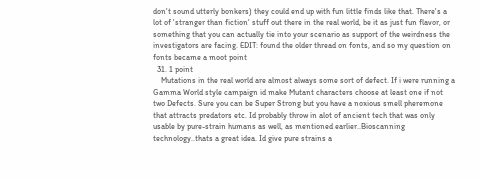don't sound utterly bonkers) they could end up with fun little finds like that. There's a lot of 'stranger than fiction' stuff out there in the real world, be it as just fun flavor, or something that you can actually tie into your scenario as support of the weirdness the investigators are facing. EDIT: found the older thread on fonts, and so my question on fonts became a moot point
  31. 1 point
    Mutations in the real world are almost always some sort of defect. If i were running a Gamma World style campaign id make Mutant characters choose at least one if not two Defects. Sure you can be Super Strong but you have a noxious smell pheremone that attracts predators etc. Id probably throw in alot of ancient tech that was only usable by pure-strain humans as well, as mentioned earlier..Bioscanning technology..thats a great idea. Id give pure strains a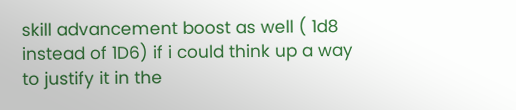skill advancement boost as well ( 1d8 instead of 1D6) if i could think up a way to justify it in the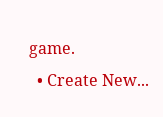game.
  • Create New...